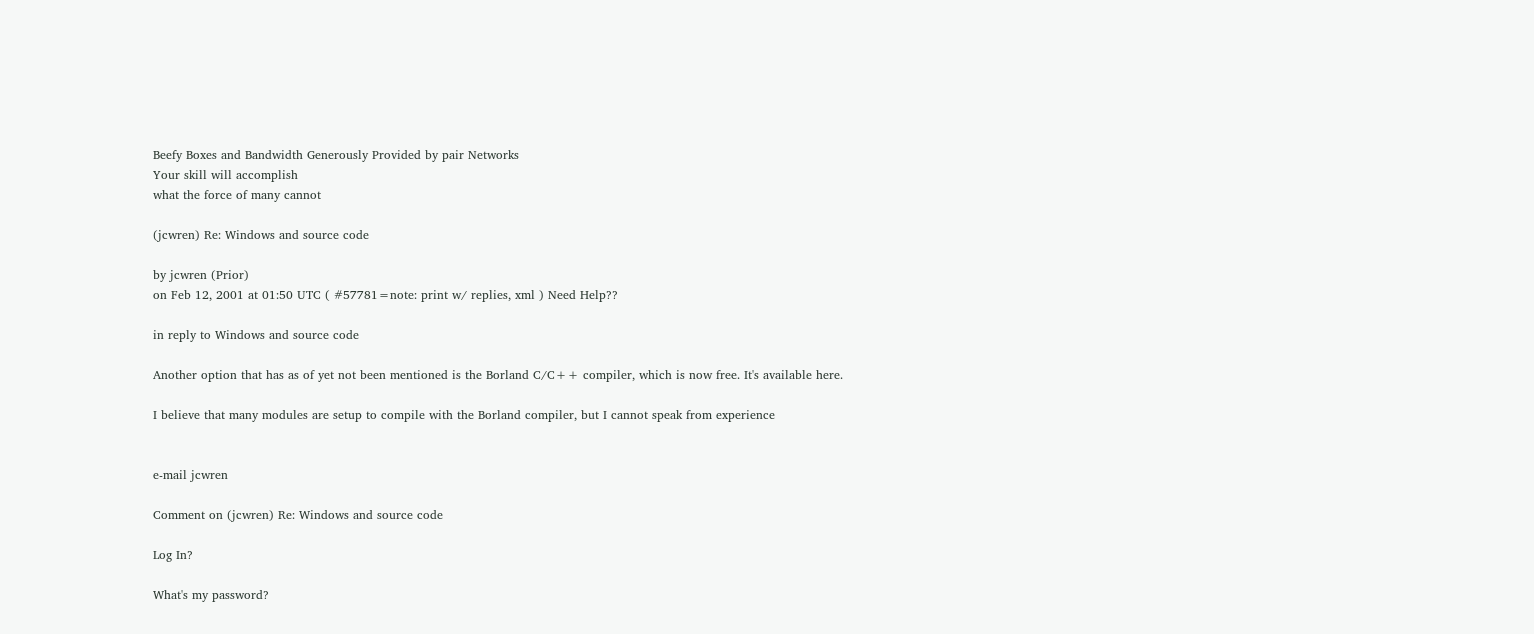Beefy Boxes and Bandwidth Generously Provided by pair Networks
Your skill will accomplish
what the force of many cannot

(jcwren) Re: Windows and source code

by jcwren (Prior)
on Feb 12, 2001 at 01:50 UTC ( #57781=note: print w/ replies, xml ) Need Help??

in reply to Windows and source code

Another option that has as of yet not been mentioned is the Borland C/C++ compiler, which is now free. It's available here.

I believe that many modules are setup to compile with the Borland compiler, but I cannot speak from experience


e-mail jcwren

Comment on (jcwren) Re: Windows and source code

Log In?

What's my password?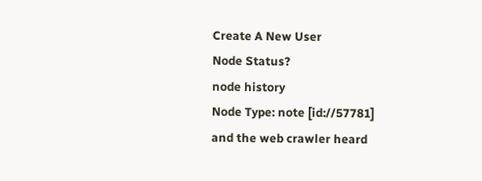Create A New User
Node Status?
node history
Node Type: note [id://57781]
and the web crawler heard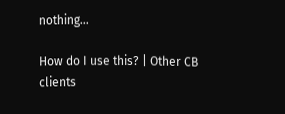nothing...

How do I use this? | Other CB clients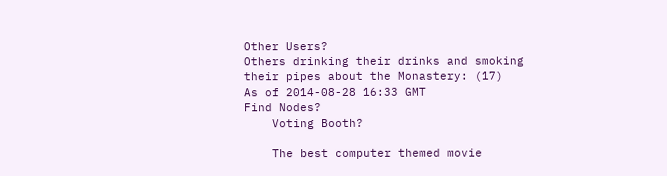Other Users?
Others drinking their drinks and smoking their pipes about the Monastery: (17)
As of 2014-08-28 16:33 GMT
Find Nodes?
    Voting Booth?

    The best computer themed movie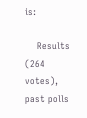is:

    Results (264 votes), past polls